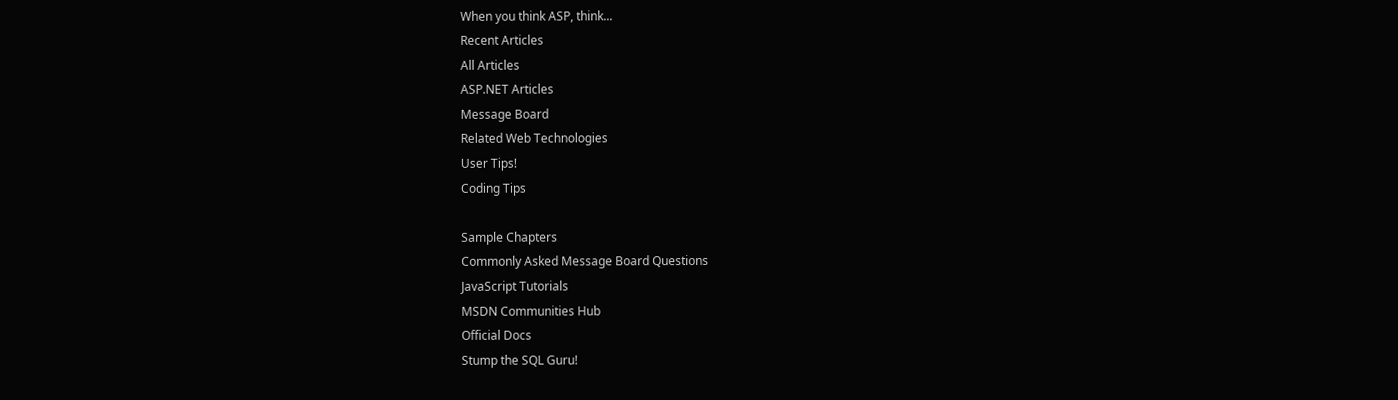When you think ASP, think...
Recent Articles
All Articles
ASP.NET Articles
Message Board
Related Web Technologies
User Tips!
Coding Tips

Sample Chapters
Commonly Asked Message Board Questions
JavaScript Tutorials
MSDN Communities Hub
Official Docs
Stump the SQL Guru!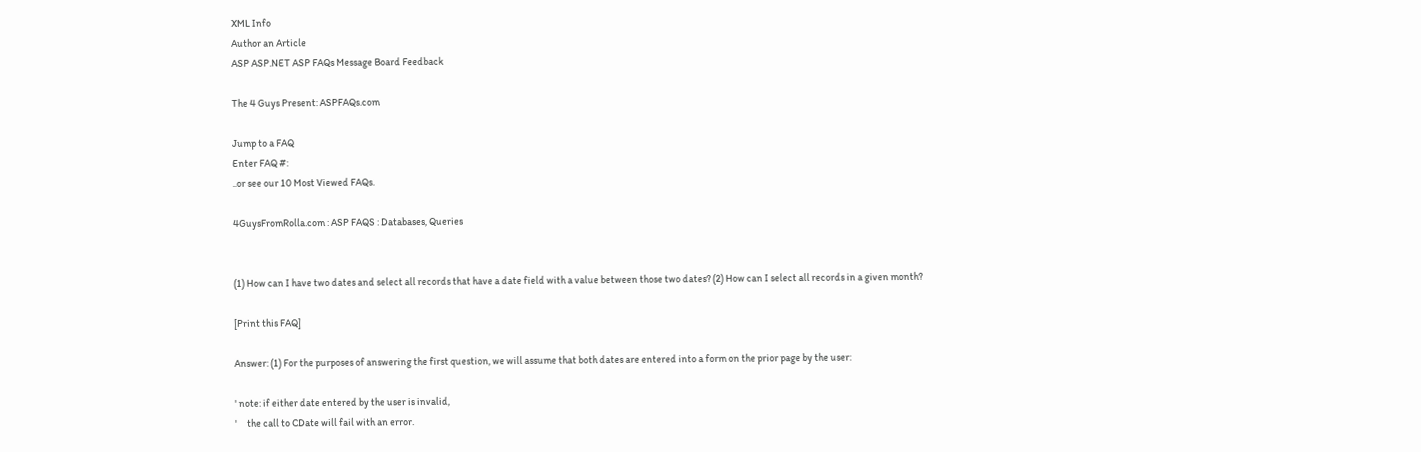XML Info
Author an Article
ASP ASP.NET ASP FAQs Message Board Feedback

The 4 Guys Present: ASPFAQs.com

Jump to a FAQ
Enter FAQ #:
..or see our 10 Most Viewed FAQs.

4GuysFromRolla.com : ASP FAQS : Databases, Queries


(1) How can I have two dates and select all records that have a date field with a value between those two dates? (2) How can I select all records in a given month?

[Print this FAQ]

Answer: (1) For the purposes of answering the first question, we will assume that both dates are entered into a form on the prior page by the user:

' note: if either date entered by the user is invalid,
'     the call to CDate will fail with an error.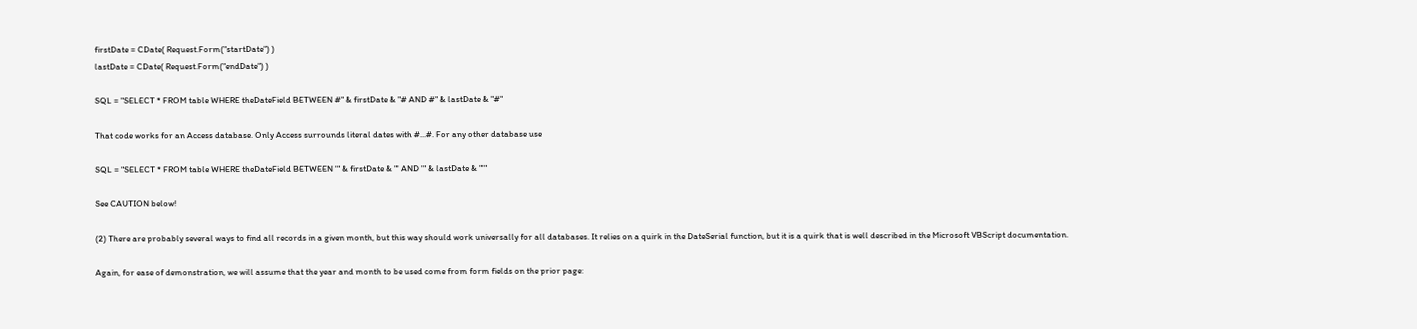firstDate = CDate( Request.Form("startDate") )
lastDate = CDate( Request.Form("endDate") )

SQL = "SELECT * FROM table WHERE theDateField BETWEEN #" & firstDate & "# AND #" & lastDate & "#"

That code works for an Access database. Only Access surrounds literal dates with #...#. For any other database use

SQL = "SELECT * FROM table WHERE theDateField BETWEEN '" & firstDate & "' AND '" & lastDate & "'"

See CAUTION below!

(2) There are probably several ways to find all records in a given month, but this way should work universally for all databases. It relies on a quirk in the DateSerial function, but it is a quirk that is well described in the Microsoft VBScript documentation.

Again, for ease of demonstration, we will assume that the year and month to be used come from form fields on the prior page: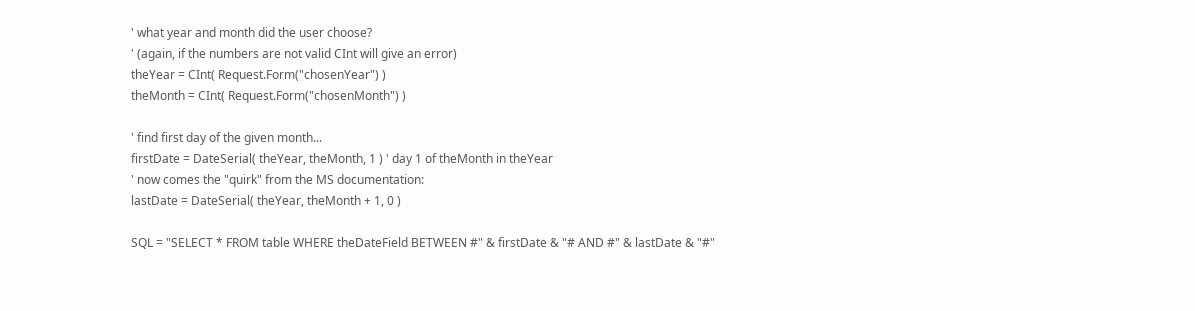' what year and month did the user choose?
' (again, if the numbers are not valid CInt will give an error)
theYear = CInt( Request.Form("chosenYear") )
theMonth = CInt( Request.Form("chosenMonth") )

' find first day of the given month...
firstDate = DateSerial( theYear, theMonth, 1 ) ' day 1 of theMonth in theYear
' now comes the "quirk" from the MS documentation:
lastDate = DateSerial( theYear, theMonth + 1, 0 )

SQL = "SELECT * FROM table WHERE theDateField BETWEEN #" & firstDate & "# AND #" & lastDate & "#"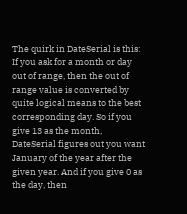The quirk in DateSerial is this: If you ask for a month or day out of range, then the out of range value is converted by quite logical means to the best corresponding day. So if you give 13 as the month, DateSerial figures out you want January of the year after the given year. And if you give 0 as the day, then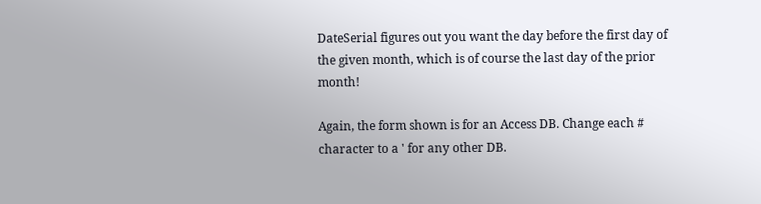DateSerial figures out you want the day before the first day of the given month, which is of course the last day of the prior month!

Again, the form shown is for an Access DB. Change each # character to a ' for any other DB.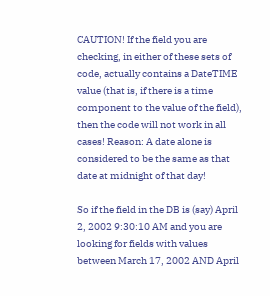CAUTION! If the field you are checking, in either of these sets of code, actually contains a DateTIME value (that is, if there is a time component to the value of the field), then the code will not work in all cases! Reason: A date alone is considered to be the same as that date at midnight of that day!

So if the field in the DB is (say) April 2, 2002 9:30:10 AM and you are looking for fields with values between March 17, 2002 AND April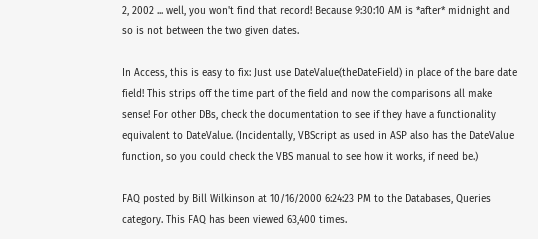2, 2002 ... well, you won't find that record! Because 9:30:10 AM is *after* midnight and so is not between the two given dates.

In Access, this is easy to fix: Just use DateValue(theDateField) in place of the bare date field! This strips off the time part of the field and now the comparisons all make sense! For other DBs, check the documentation to see if they have a functionality equivalent to DateValue. (Incidentally, VBScript as used in ASP also has the DateValue function, so you could check the VBS manual to see how it works, if need be.)

FAQ posted by Bill Wilkinson at 10/16/2000 6:24:23 PM to the Databases, Queries category. This FAQ has been viewed 63,400 times.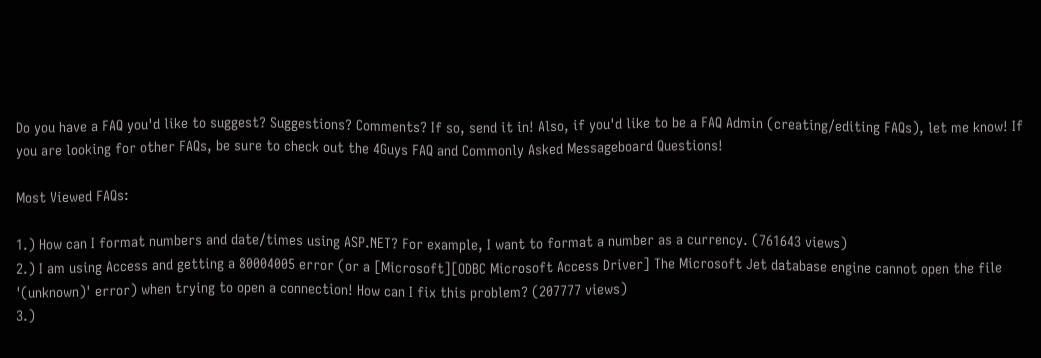Do you have a FAQ you'd like to suggest? Suggestions? Comments? If so, send it in! Also, if you'd like to be a FAQ Admin (creating/editing FAQs), let me know! If you are looking for other FAQs, be sure to check out the 4Guys FAQ and Commonly Asked Messageboard Questions!

Most Viewed FAQs:

1.) How can I format numbers and date/times using ASP.NET? For example, I want to format a number as a currency. (761643 views)
2.) I am using Access and getting a 80004005 error (or a [Microsoft][ODBC Microsoft Access Driver] The Microsoft Jet database engine cannot open the file '(unknown)' error) when trying to open a connection! How can I fix this problem? (207777 views)
3.)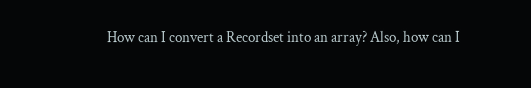How can I convert a Recordset into an array? Also, how can I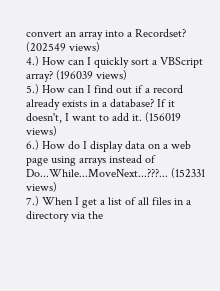convert an array into a Recordset? (202549 views)
4.) How can I quickly sort a VBScript array? (196039 views)
5.) How can I find out if a record already exists in a database? If it doesn't, I want to add it. (156019 views)
6.) How do I display data on a web page using arrays instead of Do...While...MoveNext...???... (152331 views)
7.) When I get a list of all files in a directory via the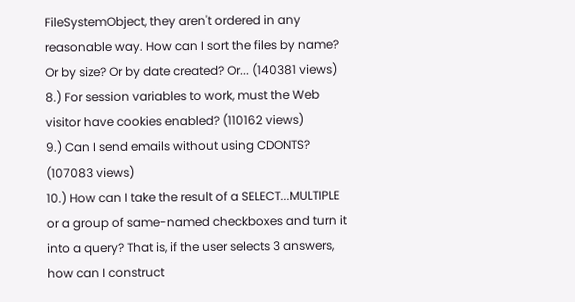FileSystemObject, they aren't ordered in any reasonable way. How can I sort the files by name? Or by size? Or by date created? Or... (140381 views)
8.) For session variables to work, must the Web visitor have cookies enabled? (110162 views)
9.) Can I send emails without using CDONTS? (107083 views)
10.) How can I take the result of a SELECT...MULTIPLE or a group of same-named checkboxes and turn it into a query? That is, if the user selects 3 answers, how can I construct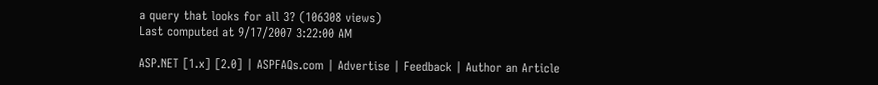a query that looks for all 3? (106308 views)
Last computed at 9/17/2007 3:22:00 AM

ASP.NET [1.x] [2.0] | ASPFAQs.com | Advertise | Feedback | Author an Article